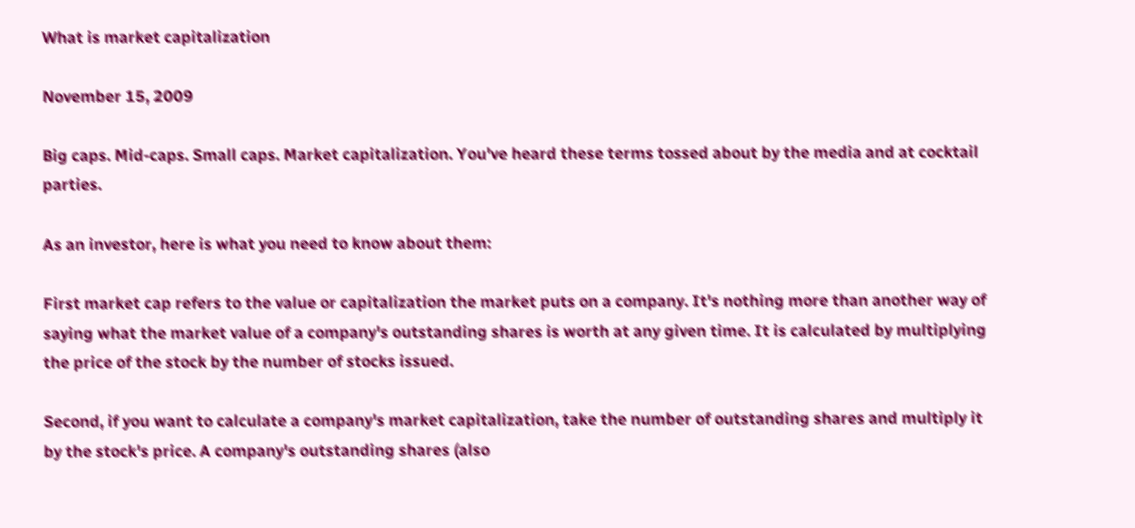What is market capitalization

November 15, 2009

Big caps. Mid-caps. Small caps. Market capitalization. You've heard these terms tossed about by the media and at cocktail parties.

As an investor, here is what you need to know about them:

First market cap refers to the value or capitalization the market puts on a company. It's nothing more than another way of saying what the market value of a company's outstanding shares is worth at any given time. It is calculated by multiplying the price of the stock by the number of stocks issued.

Second, if you want to calculate a company's market capitalization, take the number of outstanding shares and multiply it by the stock's price. A company's outstanding shares (also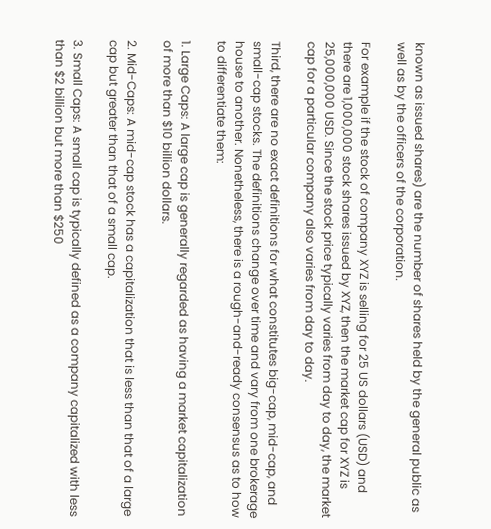known as issued shares) are the number of shares held by the general public as well as by the officers of the corporation.

For example if the stock of company XYZ is selling for 25 US dollars (USD) and there are 1,000,000 stock shares issued by XYZ, then the market cap for XYZ is 25,000,000 USD. Since the stock price typically varies from day to day, the market cap for a particular company also varies from day to day.

Third, there are no exact definitions for what constitutes big-cap, mid-cap, and small-cap stocks. The definitions change over time and vary from one brokerage house to another. Nonetheless, there is a rough-and-ready consensus as to how to differentiate them:

1. Large Caps: A large cap is generally regarded as having a market capitalization of more than $10 billion dollars.

2. Mid-Caps: A mid-cap stock has a capitalization that is less than that of a large cap but greater than that of a small cap.

3. Small Caps: A small cap is typically defined as a company capitalized with less than $2 billion but more than $250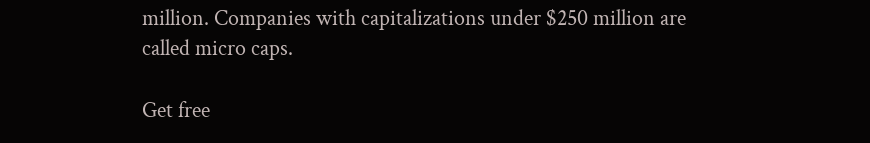million. Companies with capitalizations under $250 million are called micro caps.

Get free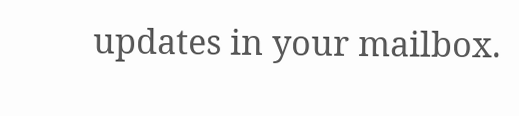updates in your mailbox.